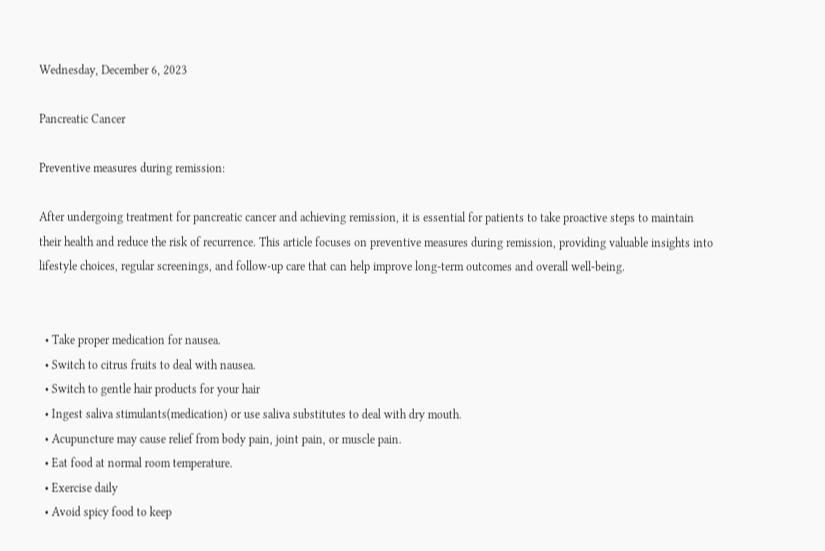Wednesday, December 6, 2023

Pancreatic Cancer

Preventive measures during remission:

After undergoing treatment for pancreatic cancer and achieving remission, it is essential for patients to take proactive steps to maintain their health and reduce the risk of recurrence. This article focuses on preventive measures during remission, providing valuable insights into lifestyle choices, regular screenings, and follow-up care that can help improve long-term outcomes and overall well-being.


  • Take proper medication for nausea.
  • Switch to citrus fruits to deal with nausea.
  • Switch to gentle hair products for your hair
  • Ingest saliva stimulants(medication) or use saliva substitutes to deal with dry mouth.
  • Acupuncture may cause relief from body pain, joint pain, or muscle pain.
  • Eat food at normal room temperature.
  • Exercise daily
  • Avoid spicy food to keep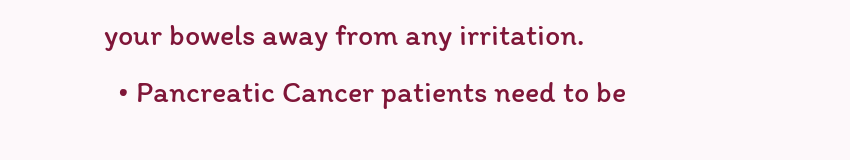your bowels away from any irritation.
  • Pancreatic Cancer patients need to be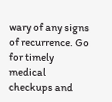wary of any signs of recurrence. Go for timely medical checkups and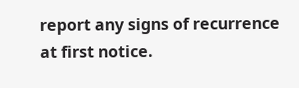report any signs of recurrence at first notice.